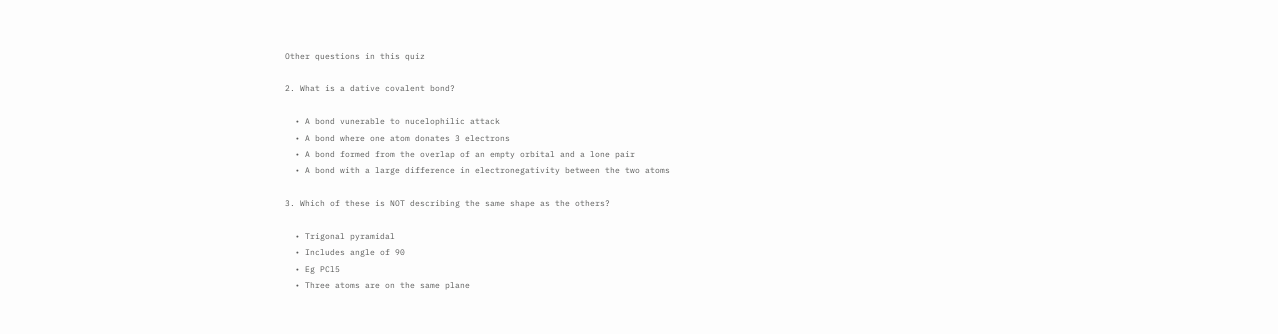Other questions in this quiz

2. What is a dative covalent bond?

  • A bond vunerable to nucelophilic attack
  • A bond where one atom donates 3 electrons
  • A bond formed from the overlap of an empty orbital and a lone pair
  • A bond with a large difference in electronegativity between the two atoms

3. Which of these is NOT describing the same shape as the others?

  • Trigonal pyramidal
  • Includes angle of 90
  • Eg PCl5
  • Three atoms are on the same plane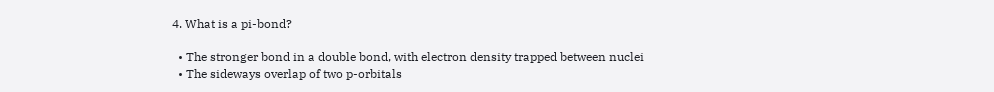4. What is a pi-bond?

  • The stronger bond in a double bond, with electron density trapped between nuclei
  • The sideways overlap of two p-orbitals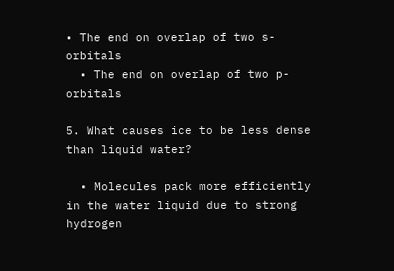• The end on overlap of two s-orbitals
  • The end on overlap of two p-orbitals

5. What causes ice to be less dense than liquid water?

  • Molecules pack more efficiently in the water liquid due to strong hydrogen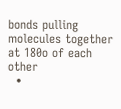bonds pulling molecules together at 180o of each other
  •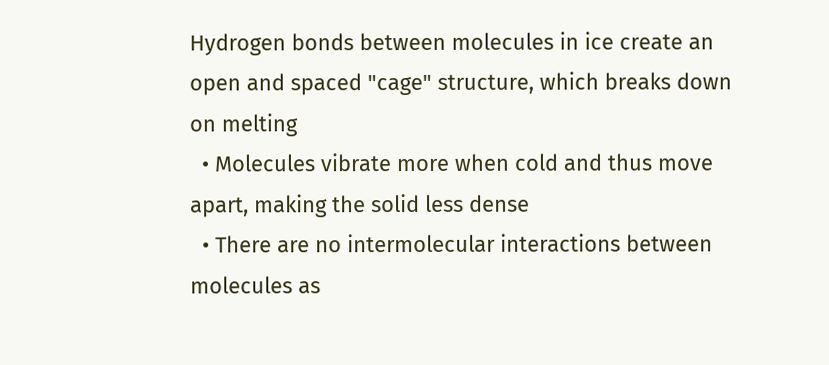Hydrogen bonds between molecules in ice create an open and spaced "cage" structure, which breaks down on melting
  • Molecules vibrate more when cold and thus move apart, making the solid less dense
  • There are no intermolecular interactions between molecules as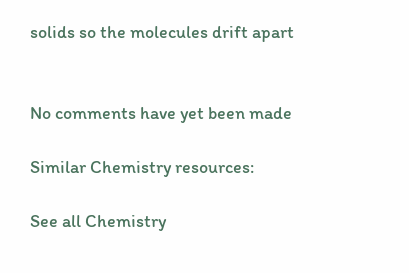solids so the molecules drift apart


No comments have yet been made

Similar Chemistry resources:

See all Chemistry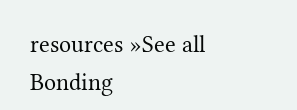resources »See all Bonding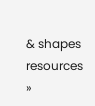& shapes resources »